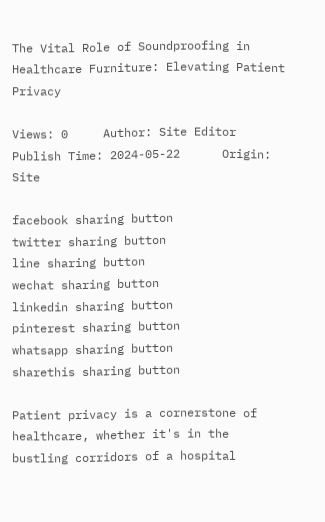The Vital Role of Soundproofing in Healthcare Furniture: Elevating Patient Privacy

Views: 0     Author: Site Editor     Publish Time: 2024-05-22      Origin: Site

facebook sharing button
twitter sharing button
line sharing button
wechat sharing button
linkedin sharing button
pinterest sharing button
whatsapp sharing button
sharethis sharing button

Patient privacy is a cornerstone of healthcare, whether it's in the bustling corridors of a hospital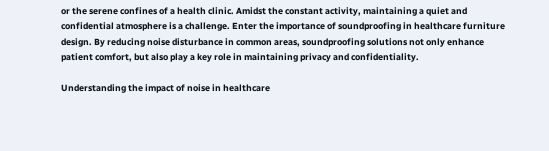or the serene confines of a health clinic. Amidst the constant activity, maintaining a quiet and confidential atmosphere is a challenge. Enter the importance of soundproofing in healthcare furniture design. By reducing noise disturbance in common areas, soundproofing solutions not only enhance patient comfort, but also play a key role in maintaining privacy and confidentiality.

Understanding the impact of noise in healthcare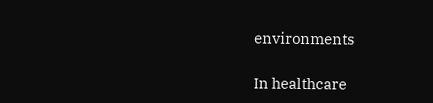environments

In healthcare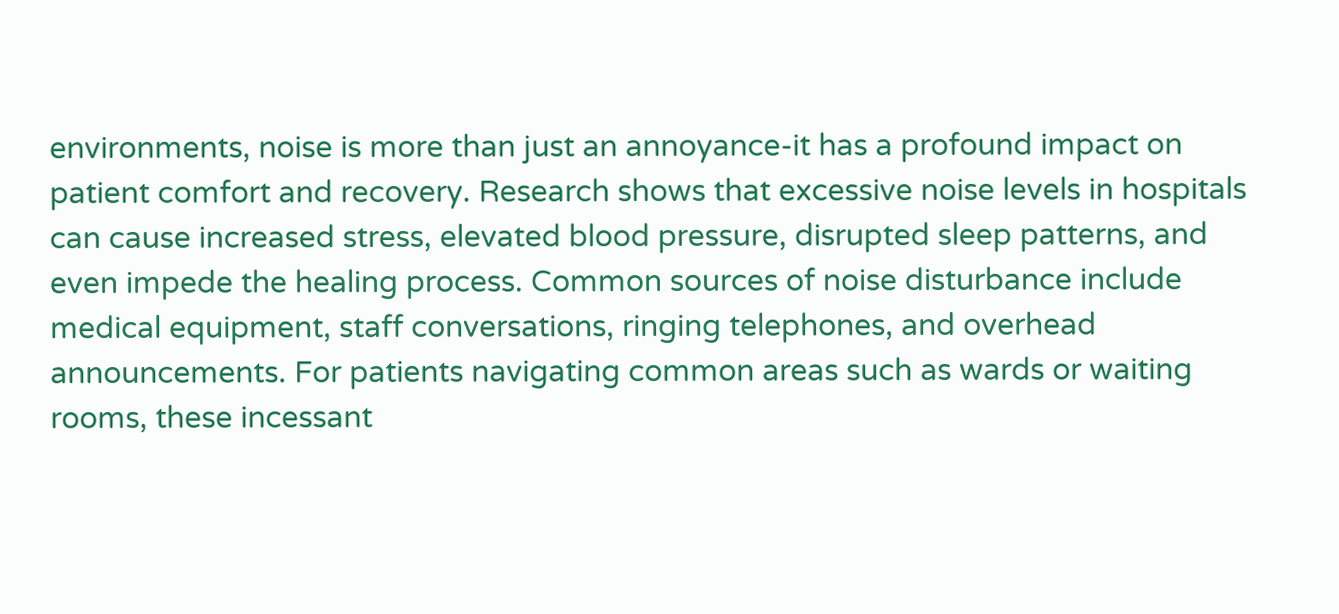environments, noise is more than just an annoyance-it has a profound impact on patient comfort and recovery. Research shows that excessive noise levels in hospitals can cause increased stress, elevated blood pressure, disrupted sleep patterns, and even impede the healing process. Common sources of noise disturbance include medical equipment, staff conversations, ringing telephones, and overhead announcements. For patients navigating common areas such as wards or waiting rooms, these incessant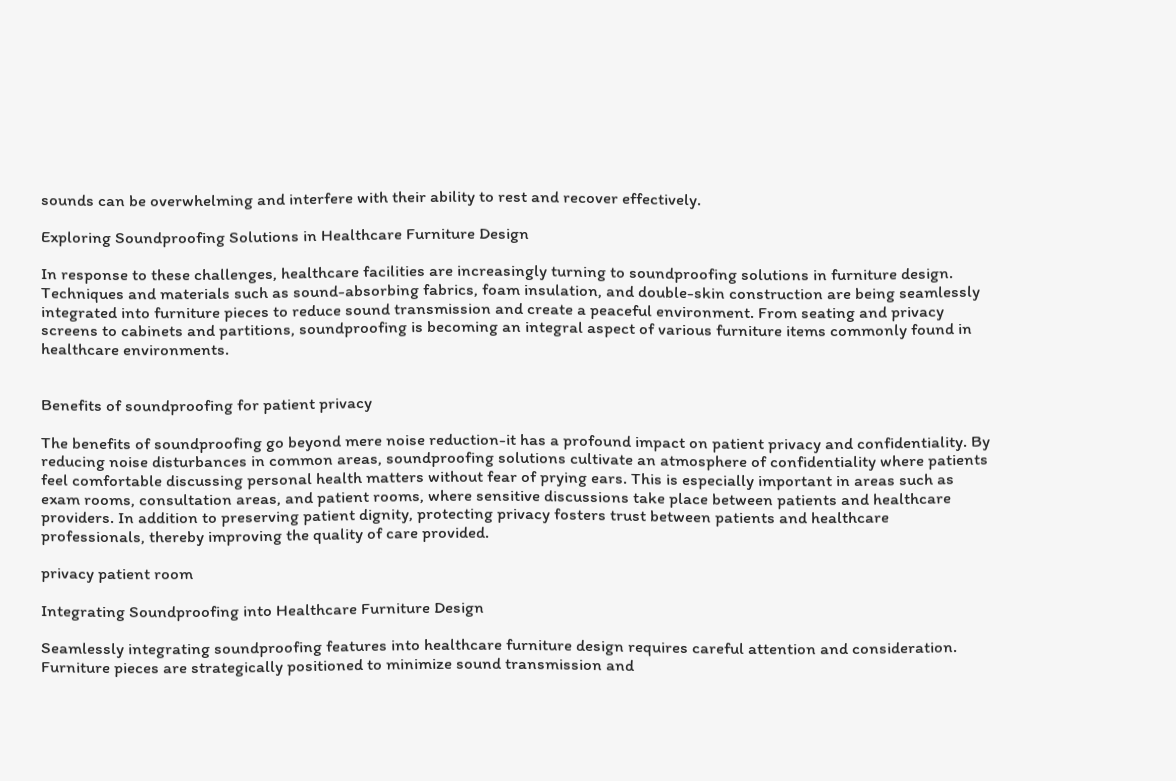sounds can be overwhelming and interfere with their ability to rest and recover effectively.

Exploring Soundproofing Solutions in Healthcare Furniture Design

In response to these challenges, healthcare facilities are increasingly turning to soundproofing solutions in furniture design. Techniques and materials such as sound-absorbing fabrics, foam insulation, and double-skin construction are being seamlessly integrated into furniture pieces to reduce sound transmission and create a peaceful environment. From seating and privacy screens to cabinets and partitions, soundproofing is becoming an integral aspect of various furniture items commonly found in healthcare environments.


Benefits of soundproofing for patient privacy

The benefits of soundproofing go beyond mere noise reduction-it has a profound impact on patient privacy and confidentiality. By reducing noise disturbances in common areas, soundproofing solutions cultivate an atmosphere of confidentiality where patients feel comfortable discussing personal health matters without fear of prying ears. This is especially important in areas such as exam rooms, consultation areas, and patient rooms, where sensitive discussions take place between patients and healthcare providers. In addition to preserving patient dignity, protecting privacy fosters trust between patients and healthcare professionals, thereby improving the quality of care provided.

privacy patient room

Integrating Soundproofing into Healthcare Furniture Design

Seamlessly integrating soundproofing features into healthcare furniture design requires careful attention and consideration. Furniture pieces are strategically positioned to minimize sound transmission and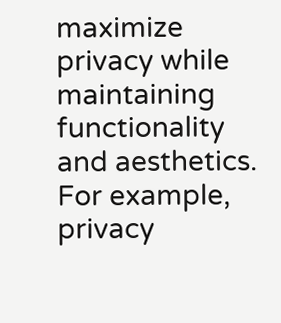maximize privacy while maintaining functionality and aesthetics. For example, privacy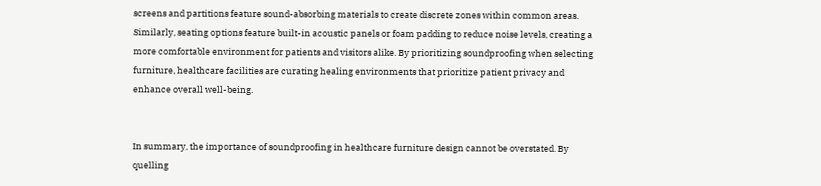screens and partitions feature sound-absorbing materials to create discrete zones within common areas. Similarly, seating options feature built-in acoustic panels or foam padding to reduce noise levels, creating a more comfortable environment for patients and visitors alike. By prioritizing soundproofing when selecting furniture, healthcare facilities are curating healing environments that prioritize patient privacy and enhance overall well-being.


In summary, the importance of soundproofing in healthcare furniture design cannot be overstated. By quelling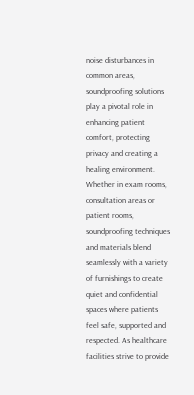noise disturbances in common areas, soundproofing solutions play a pivotal role in enhancing patient comfort, protecting privacy and creating a healing environment. Whether in exam rooms, consultation areas or patient rooms, soundproofing techniques and materials blend seamlessly with a variety of furnishings to create quiet and confidential spaces where patients feel safe, supported and respected. As healthcare facilities strive to provide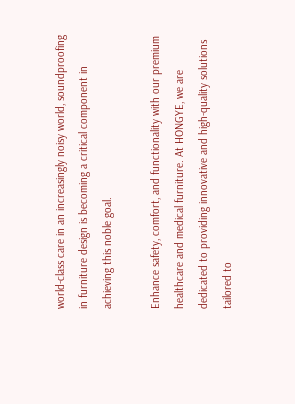world-class care in an increasingly noisy world, soundproofing in furniture design is becoming a critical component in achieving this noble goal.

Enhance safety, comfort, and functionality with our premium healthcare and medical furniture. At HONGYE, we are dedicated to providing innovative and high-quality solutions tailored to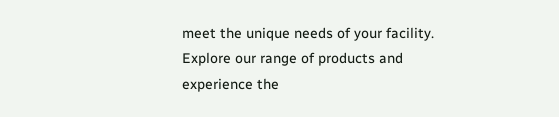meet the unique needs of your facility. Explore our range of products and experience the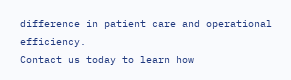difference in patient care and operational efficiency.
Contact us today to learn how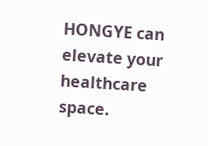HONGYE can elevate your healthcare space.